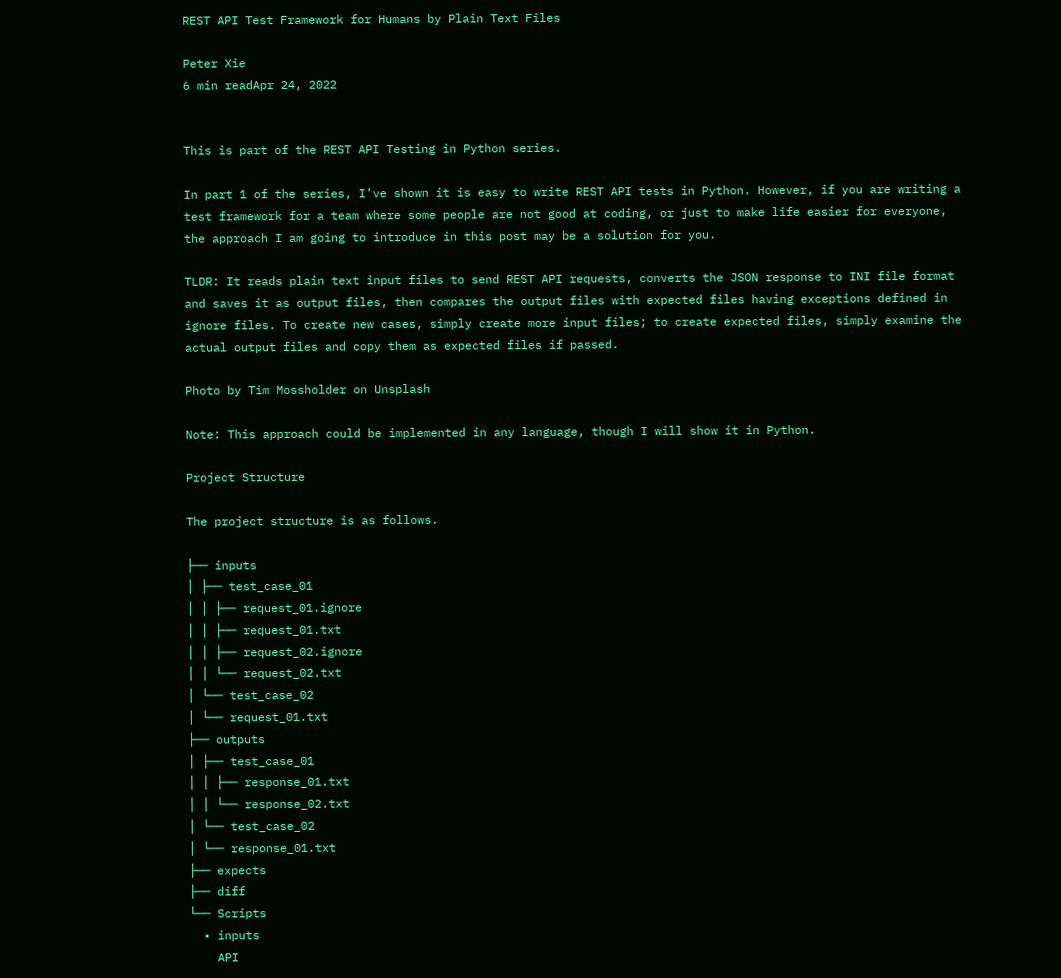REST API Test Framework for Humans by Plain Text Files

Peter Xie
6 min readApr 24, 2022


This is part of the REST API Testing in Python series.

In part 1 of the series, I’ve shown it is easy to write REST API tests in Python. However, if you are writing a test framework for a team where some people are not good at coding, or just to make life easier for everyone, the approach I am going to introduce in this post may be a solution for you.

TLDR: It reads plain text input files to send REST API requests, converts the JSON response to INI file format and saves it as output files, then compares the output files with expected files having exceptions defined in ignore files. To create new cases, simply create more input files; to create expected files, simply examine the actual output files and copy them as expected files if passed.

Photo by Tim Mossholder on Unsplash

Note: This approach could be implemented in any language, though I will show it in Python.

Project Structure

The project structure is as follows.

├── inputs
│ ├── test_case_01
│ │ ├── request_01.ignore
│ │ ├── request_01.txt
│ │ ├── request_02.ignore
│ │ └── request_02.txt
│ └── test_case_02
│ └── request_01.txt
├── outputs
│ ├── test_case_01
│ │ ├── response_01.txt
│ │ └── response_02.txt
│ └── test_case_02
│ └── response_01.txt
├── expects
├── diff
└── Scripts
  • inputs
    API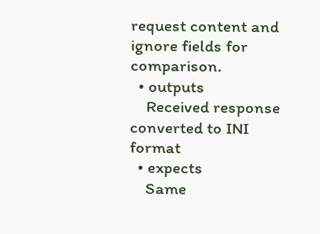request content and ignore fields for comparison.
  • outputs
    Received response converted to INI format
  • expects
    Same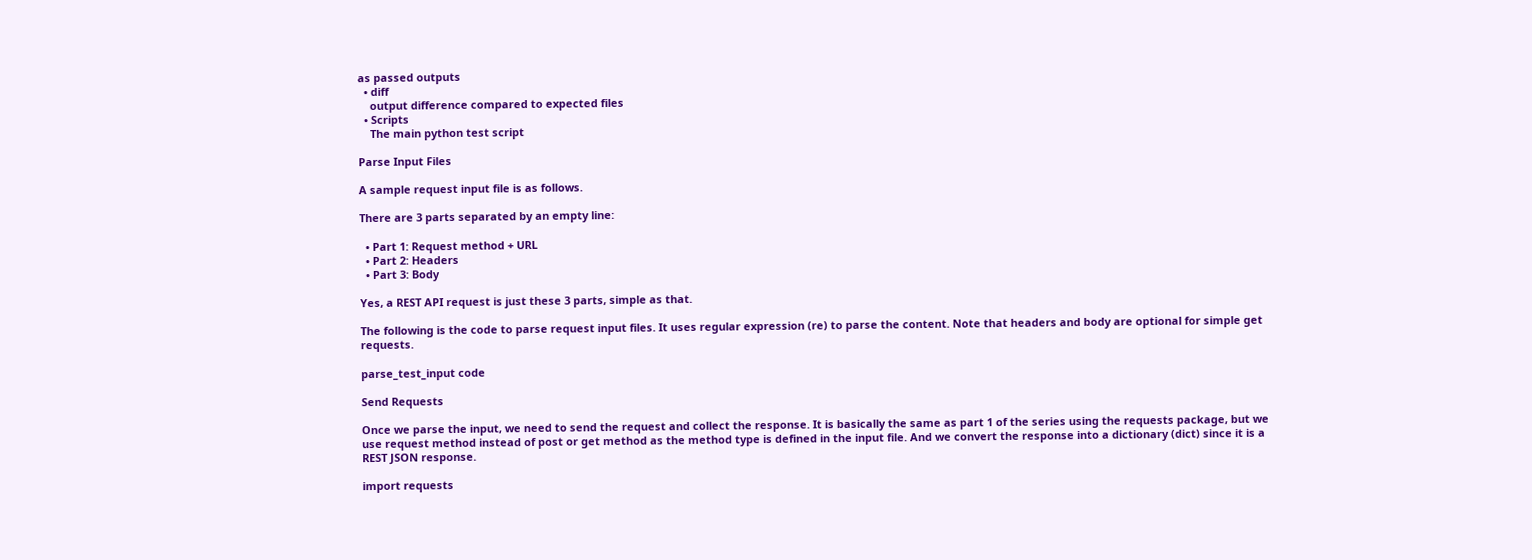as passed outputs
  • diff
    output difference compared to expected files
  • Scripts
    The main python test script

Parse Input Files

A sample request input file is as follows.

There are 3 parts separated by an empty line:

  • Part 1: Request method + URL
  • Part 2: Headers
  • Part 3: Body

Yes, a REST API request is just these 3 parts, simple as that.

The following is the code to parse request input files. It uses regular expression (re) to parse the content. Note that headers and body are optional for simple get requests.

parse_test_input code

Send Requests

Once we parse the input, we need to send the request and collect the response. It is basically the same as part 1 of the series using the requests package, but we use request method instead of post or get method as the method type is defined in the input file. And we convert the response into a dictionary (dict) since it is a REST JSON response.

import requests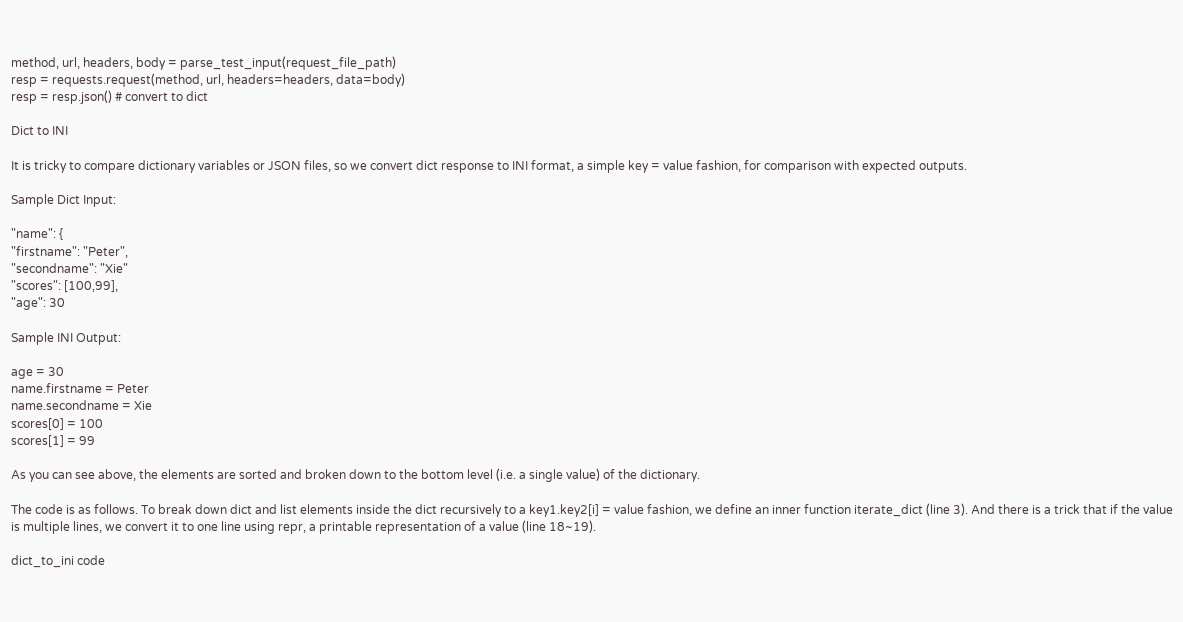method, url, headers, body = parse_test_input(request_file_path)
resp = requests.request(method, url, headers=headers, data=body)
resp = resp.json() # convert to dict

Dict to INI

It is tricky to compare dictionary variables or JSON files, so we convert dict response to INI format, a simple key = value fashion, for comparison with expected outputs.

Sample Dict Input:

"name": {
"firstname": "Peter",
"secondname": "Xie"
"scores": [100,99],
"age": 30

Sample INI Output:

age = 30
name.firstname = Peter
name.secondname = Xie
scores[0] = 100
scores[1] = 99

As you can see above, the elements are sorted and broken down to the bottom level (i.e. a single value) of the dictionary.

The code is as follows. To break down dict and list elements inside the dict recursively to a key1.key2[i] = value fashion, we define an inner function iterate_dict (line 3). And there is a trick that if the value is multiple lines, we convert it to one line using repr, a printable representation of a value (line 18~19).

dict_to_ini code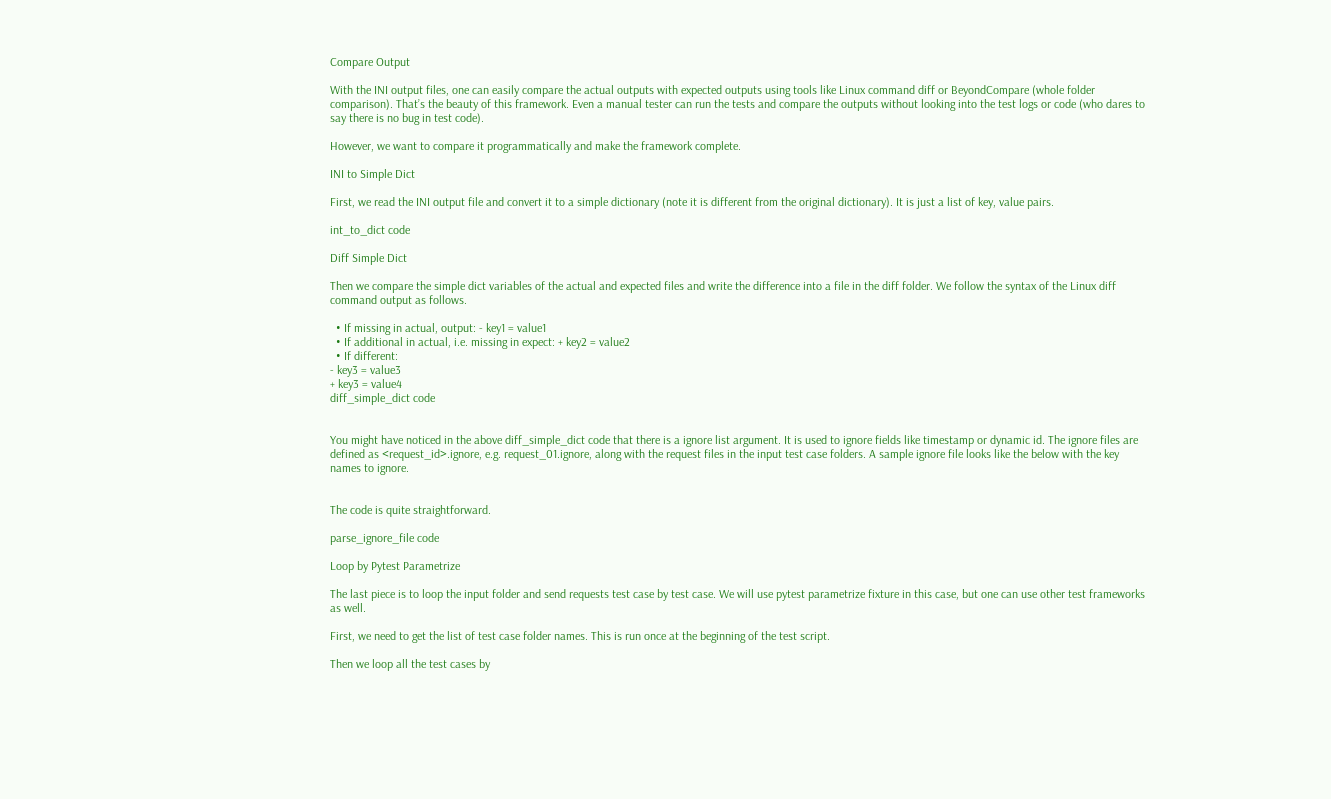Compare Output

With the INI output files, one can easily compare the actual outputs with expected outputs using tools like Linux command diff or BeyondCompare (whole folder comparison). That’s the beauty of this framework. Even a manual tester can run the tests and compare the outputs without looking into the test logs or code (who dares to say there is no bug in test code).

However, we want to compare it programmatically and make the framework complete.

INI to Simple Dict

First, we read the INI output file and convert it to a simple dictionary (note it is different from the original dictionary). It is just a list of key, value pairs.

int_to_dict code

Diff Simple Dict

Then we compare the simple dict variables of the actual and expected files and write the difference into a file in the diff folder. We follow the syntax of the Linux diff command output as follows.

  • If missing in actual, output: - key1 = value1
  • If additional in actual, i.e. missing in expect: + key2 = value2
  • If different:
- key3 = value3
+ key3 = value4
diff_simple_dict code


You might have noticed in the above diff_simple_dict code that there is a ignore list argument. It is used to ignore fields like timestamp or dynamic id. The ignore files are defined as <request_id>.ignore, e.g. request_01.ignore, along with the request files in the input test case folders. A sample ignore file looks like the below with the key names to ignore.


The code is quite straightforward.

parse_ignore_file code

Loop by Pytest Parametrize

The last piece is to loop the input folder and send requests test case by test case. We will use pytest parametrize fixture in this case, but one can use other test frameworks as well.

First, we need to get the list of test case folder names. This is run once at the beginning of the test script.

Then we loop all the test cases by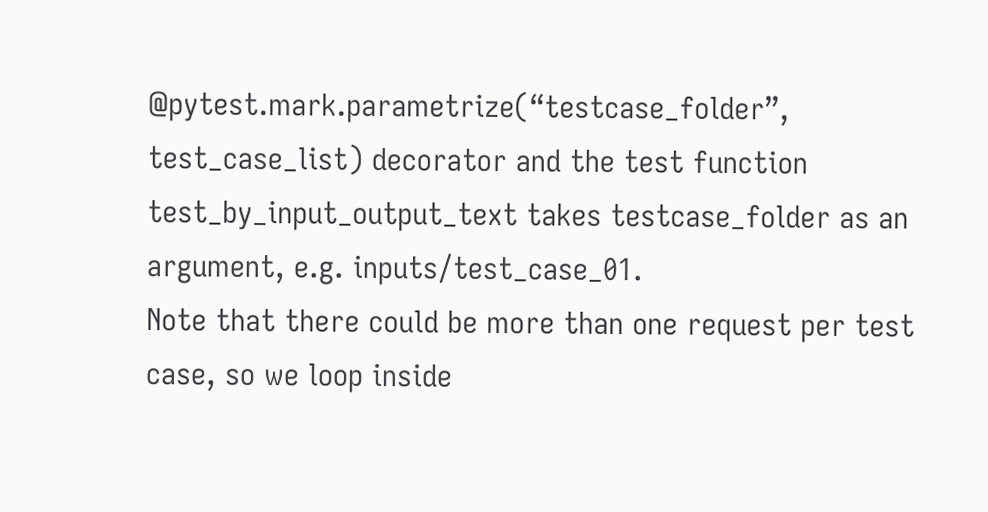@pytest.mark.parametrize(“testcase_folder”, test_case_list) decorator and the test function test_by_input_output_text takes testcase_folder as an argument, e.g. inputs/test_case_01.
Note that there could be more than one request per test case, so we loop inside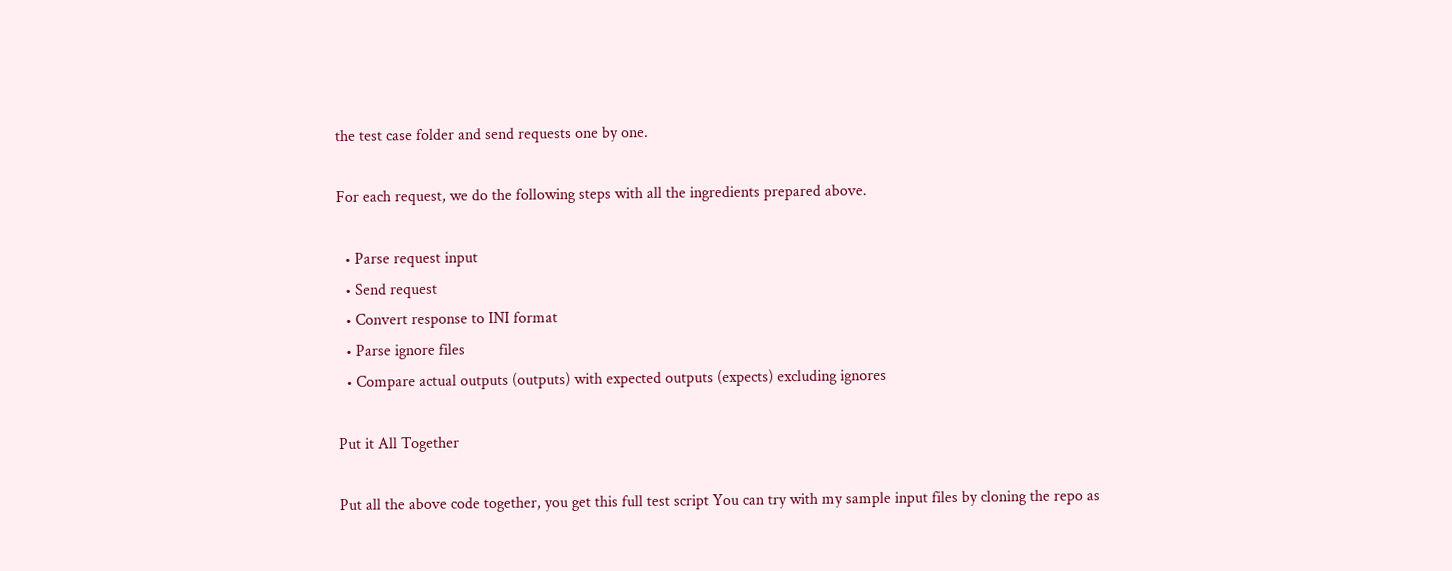the test case folder and send requests one by one.

For each request, we do the following steps with all the ingredients prepared above.

  • Parse request input
  • Send request
  • Convert response to INI format
  • Parse ignore files
  • Compare actual outputs (outputs) with expected outputs (expects) excluding ignores

Put it All Together

Put all the above code together, you get this full test script You can try with my sample input files by cloning the repo as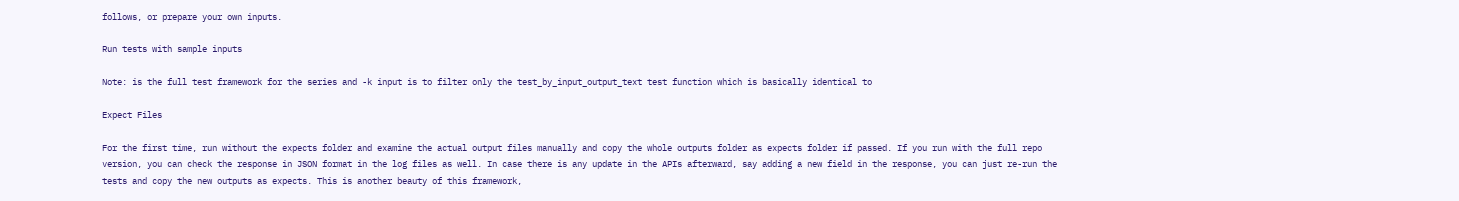follows, or prepare your own inputs.

Run tests with sample inputs

Note: is the full test framework for the series and -k input is to filter only the test_by_input_output_text test function which is basically identical to

Expect Files

For the first time, run without the expects folder and examine the actual output files manually and copy the whole outputs folder as expects folder if passed. If you run with the full repo version, you can check the response in JSON format in the log files as well. In case there is any update in the APIs afterward, say adding a new field in the response, you can just re-run the tests and copy the new outputs as expects. This is another beauty of this framework,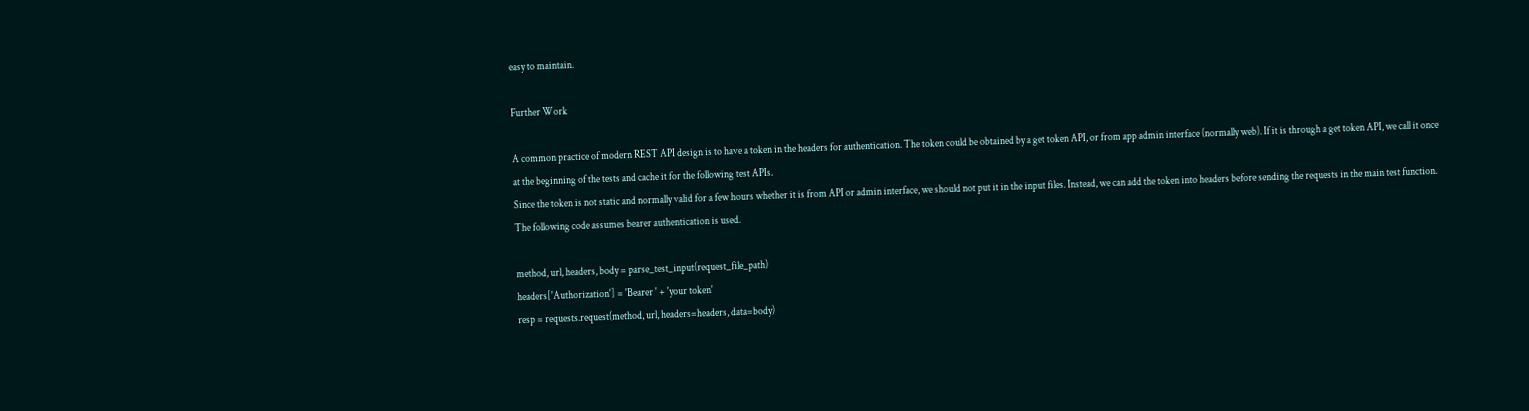easy to maintain.

Further Work

A common practice of modern REST API design is to have a token in the headers for authentication. The token could be obtained by a get token API, or from app admin interface (normally web). If it is through a get token API, we call it once at the beginning of the tests and cache it for the following test APIs.
Since the token is not static and normally valid for a few hours whether it is from API or admin interface, we should not put it in the input files. Instead, we can add the token into headers before sending the requests in the main test function. The following code assumes bearer authentication is used.

method, url, headers, body = parse_test_input(request_file_path)
headers['Authorization'] = 'Bearer ' + 'your token'
resp = requests.request(method, url, headers=headers, data=body)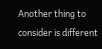Another thing to consider is different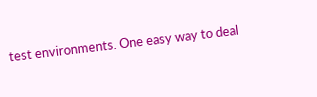test environments. One easy way to deal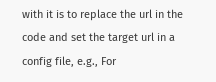with it is to replace the url in the code and set the target url in a config file, e.g., For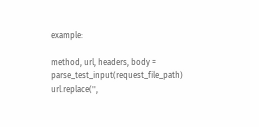example:

method, url, headers, body = parse_test_input(request_file_path)
url.replace('',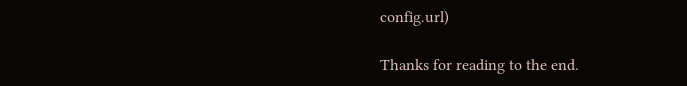config.url)

Thanks for reading to the end.